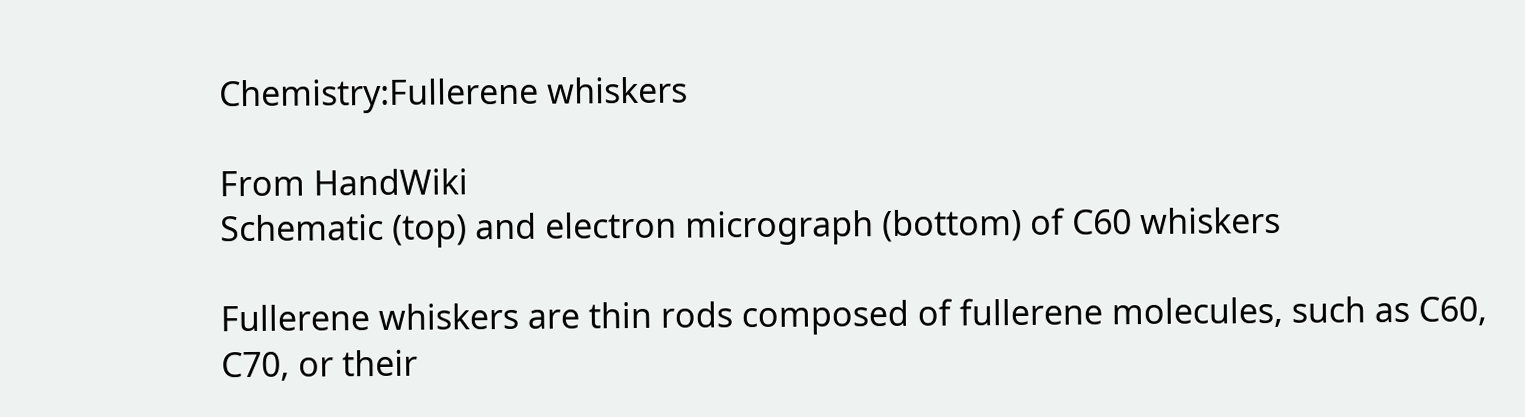Chemistry:Fullerene whiskers

From HandWiki
Schematic (top) and electron micrograph (bottom) of C60 whiskers

Fullerene whiskers are thin rods composed of fullerene molecules, such as C60, C70, or their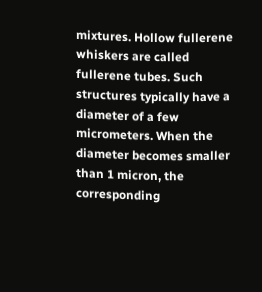mixtures. Hollow fullerene whiskers are called fullerene tubes. Such structures typically have a diameter of a few micrometers. When the diameter becomes smaller than 1 micron, the corresponding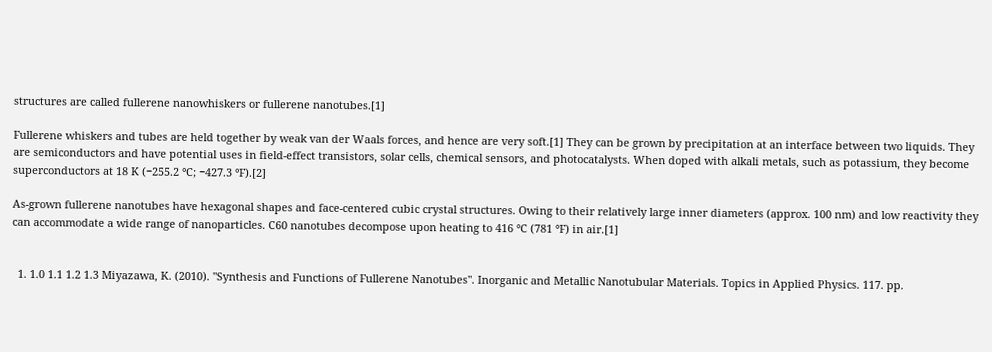structures are called fullerene nanowhiskers or fullerene nanotubes.[1]

Fullerene whiskers and tubes are held together by weak van der Waals forces, and hence are very soft.[1] They can be grown by precipitation at an interface between two liquids. They are semiconductors and have potential uses in field-effect transistors, solar cells, chemical sensors, and photocatalysts. When doped with alkali metals, such as potassium, they become superconductors at 18 K (−255.2 °C; −427.3 °F).[2]

As-grown fullerene nanotubes have hexagonal shapes and face-centered cubic crystal structures. Owing to their relatively large inner diameters (approx. 100 nm) and low reactivity they can accommodate a wide range of nanoparticles. C60 nanotubes decompose upon heating to 416 °C (781 °F) in air.[1]


  1. 1.0 1.1 1.2 1.3 Miyazawa, K. (2010). "Synthesis and Functions of Fullerene Nanotubes". Inorganic and Metallic Nanotubular Materials. Topics in Applied Physics. 117. pp.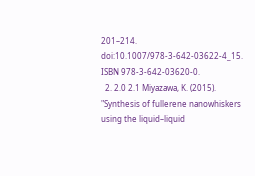201–214. doi:10.1007/978-3-642-03622-4_15. ISBN 978-3-642-03620-0.
  2. 2.0 2.1 Miyazawa, K. (2015). "Synthesis of fullerene nanowhiskers using the liquid–liquid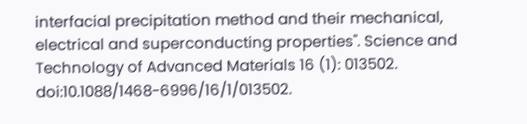interfacial precipitation method and their mechanical, electrical and superconducting properties". Science and Technology of Advanced Materials 16 (1): 013502. doi:10.1088/1468-6996/16/1/013502.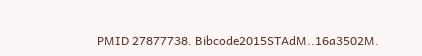PMID 27877738. Bibcode2015STAdM..16a3502M.